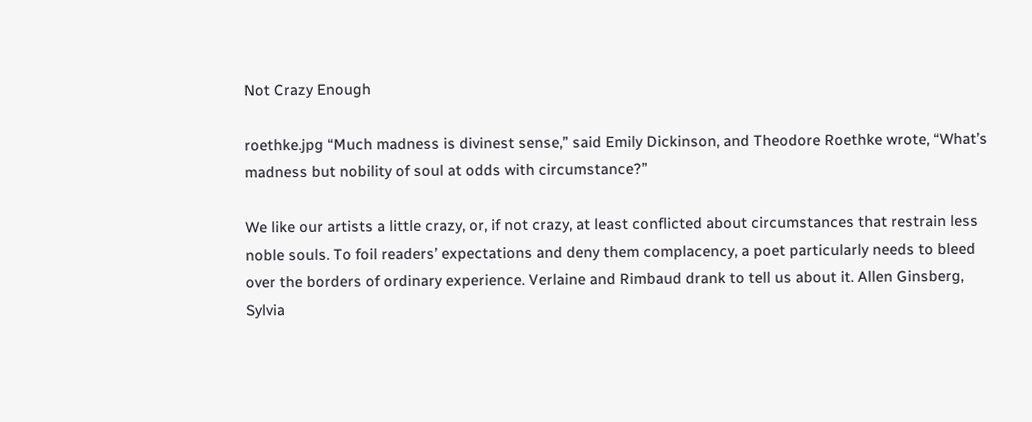Not Crazy Enough

roethke.jpg “Much madness is divinest sense,” said Emily Dickinson, and Theodore Roethke wrote, “What’s madness but nobility of soul at odds with circumstance?”

We like our artists a little crazy, or, if not crazy, at least conflicted about circumstances that restrain less noble souls. To foil readers’ expectations and deny them complacency, a poet particularly needs to bleed over the borders of ordinary experience. Verlaine and Rimbaud drank to tell us about it. Allen Ginsberg, Sylvia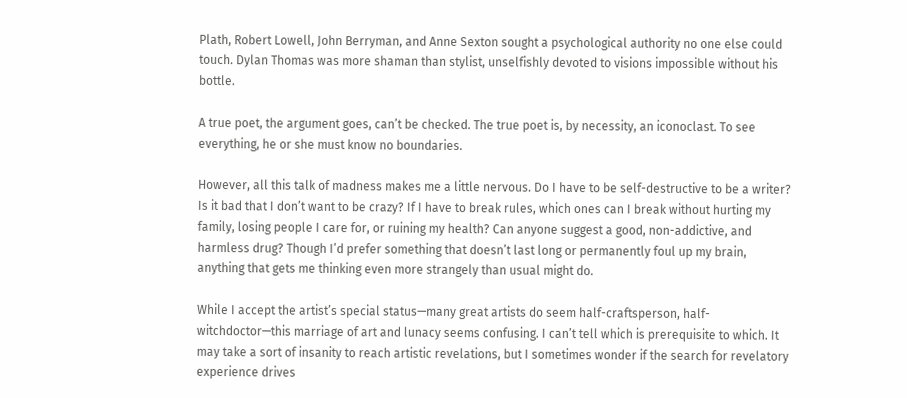Plath, Robert Lowell, John Berryman, and Anne Sexton sought a psychological authority no one else could touch. Dylan Thomas was more shaman than stylist, unselfishly devoted to visions impossible without his bottle.

A true poet, the argument goes, can’t be checked. The true poet is, by necessity, an iconoclast. To see everything, he or she must know no boundaries.

However, all this talk of madness makes me a little nervous. Do I have to be self-destructive to be a writer? Is it bad that I don’t want to be crazy? If I have to break rules, which ones can I break without hurting my family, losing people I care for, or ruining my health? Can anyone suggest a good, non-addictive, and harmless drug? Though I’d prefer something that doesn’t last long or permanently foul up my brain, anything that gets me thinking even more strangely than usual might do.

While I accept the artist’s special status—many great artists do seem half-craftsperson, half-witchdoctor—this marriage of art and lunacy seems confusing. I can’t tell which is prerequisite to which. It may take a sort of insanity to reach artistic revelations, but I sometimes wonder if the search for revelatory experience drives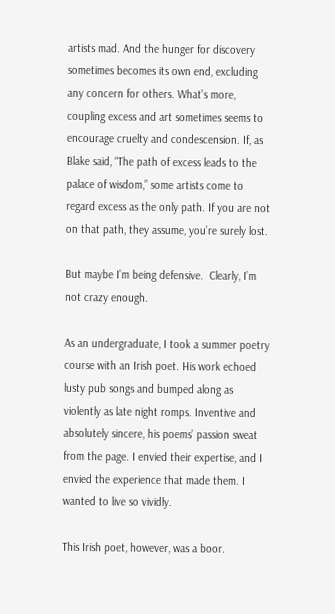artists mad. And the hunger for discovery sometimes becomes its own end, excluding any concern for others. What’s more, coupling excess and art sometimes seems to encourage cruelty and condescension. If, as Blake said, “The path of excess leads to the palace of wisdom,” some artists come to regard excess as the only path. If you are not on that path, they assume, you’re surely lost.

But maybe I’m being defensive.  Clearly, I’m not crazy enough.

As an undergraduate, I took a summer poetry course with an Irish poet. His work echoed lusty pub songs and bumped along as violently as late night romps. Inventive and absolutely sincere, his poems’ passion sweat from the page. I envied their expertise, and I envied the experience that made them. I wanted to live so vividly.

This Irish poet, however, was a boor.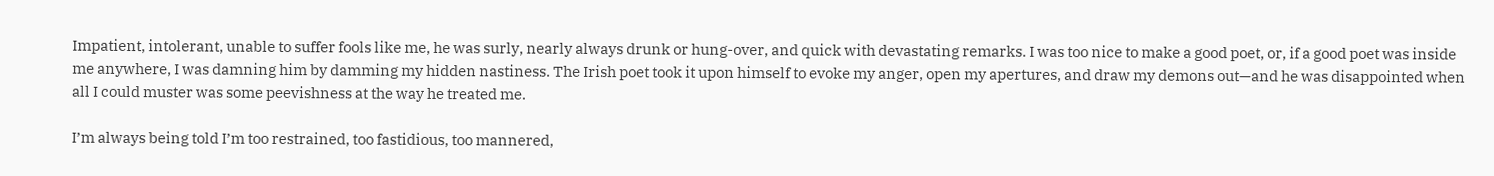Impatient, intolerant, unable to suffer fools like me, he was surly, nearly always drunk or hung-over, and quick with devastating remarks. I was too nice to make a good poet, or, if a good poet was inside me anywhere, I was damning him by damming my hidden nastiness. The Irish poet took it upon himself to evoke my anger, open my apertures, and draw my demons out—and he was disappointed when all I could muster was some peevishness at the way he treated me.

I’m always being told I’m too restrained, too fastidious, too mannered,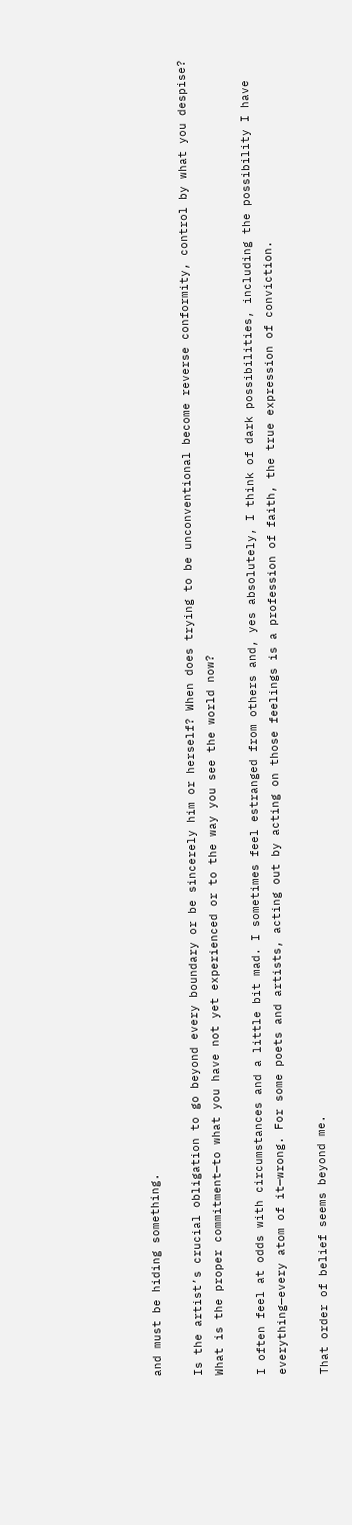and must be hiding something.

Is the artist’s crucial obligation to go beyond every boundary or be sincerely him or herself? When does trying to be unconventional become reverse conformity, control by what you despise? What is the proper commitment—to what you have not yet experienced or to the way you see the world now?

I often feel at odds with circumstances and a little bit mad. I sometimes feel estranged from others and, yes absolutely, I think of dark possibilities, including the possibility I have everything—every atom of it—wrong. For some poets and artists, acting out by acting on those feelings is a profession of faith, the true expression of conviction.

That order of belief seems beyond me.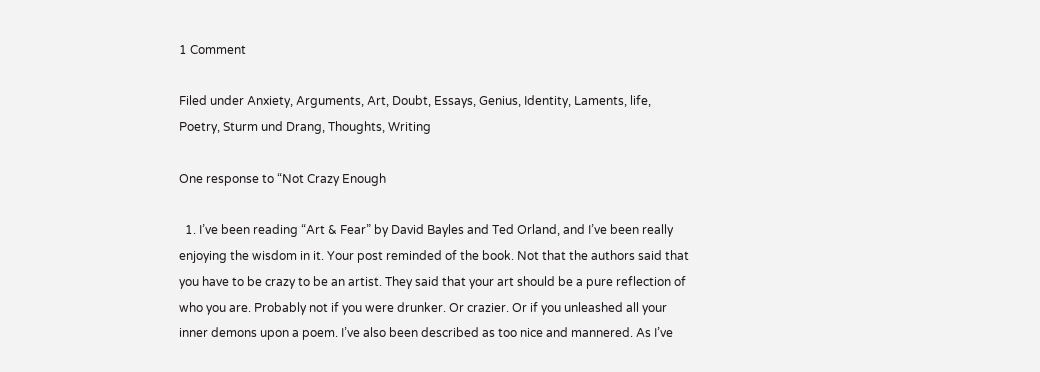1 Comment

Filed under Anxiety, Arguments, Art, Doubt, Essays, Genius, Identity, Laments, life, Poetry, Sturm und Drang, Thoughts, Writing

One response to “Not Crazy Enough

  1. I’ve been reading “Art & Fear” by David Bayles and Ted Orland, and I’ve been really enjoying the wisdom in it. Your post reminded of the book. Not that the authors said that you have to be crazy to be an artist. They said that your art should be a pure reflection of who you are. Probably not if you were drunker. Or crazier. Or if you unleashed all your inner demons upon a poem. I’ve also been described as too nice and mannered. As I’ve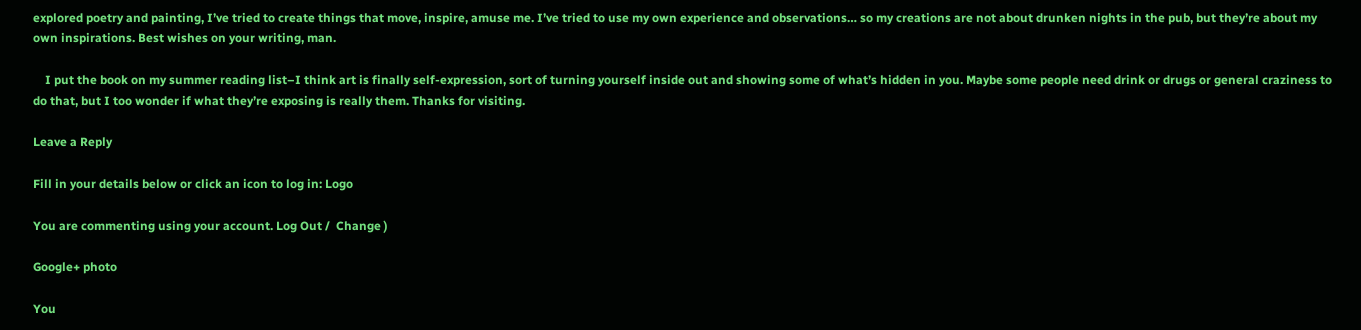explored poetry and painting, I’ve tried to create things that move, inspire, amuse me. I’ve tried to use my own experience and observations… so my creations are not about drunken nights in the pub, but they’re about my own inspirations. Best wishes on your writing, man.

    I put the book on my summer reading list–I think art is finally self-expression, sort of turning yourself inside out and showing some of what’s hidden in you. Maybe some people need drink or drugs or general craziness to do that, but I too wonder if what they’re exposing is really them. Thanks for visiting.

Leave a Reply

Fill in your details below or click an icon to log in: Logo

You are commenting using your account. Log Out /  Change )

Google+ photo

You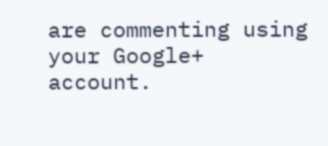are commenting using your Google+ account.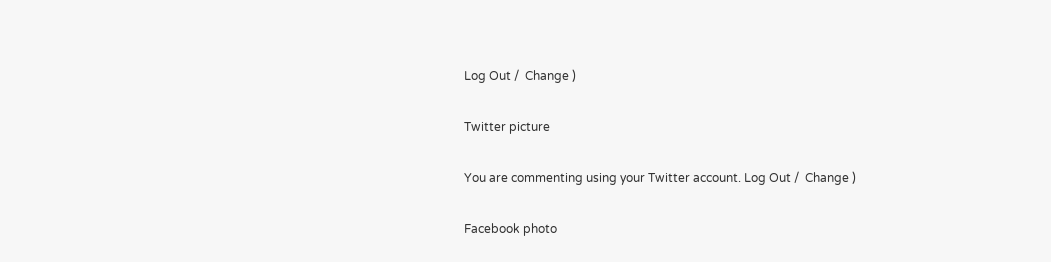Log Out /  Change )

Twitter picture

You are commenting using your Twitter account. Log Out /  Change )

Facebook photo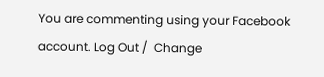You are commenting using your Facebook account. Log Out /  Change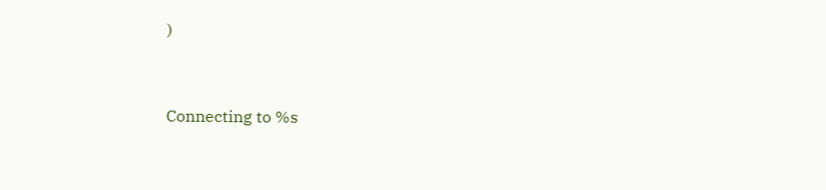)


Connecting to %s